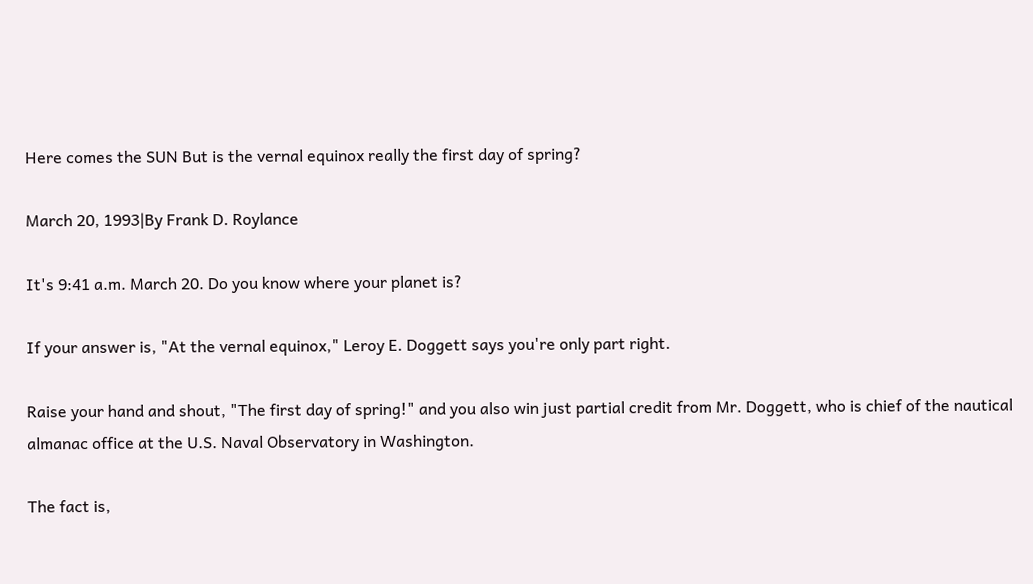Here comes the SUN But is the vernal equinox really the first day of spring?

March 20, 1993|By Frank D. Roylance

It's 9:41 a.m. March 20. Do you know where your planet is?

If your answer is, "At the vernal equinox," Leroy E. Doggett says you're only part right.

Raise your hand and shout, "The first day of spring!" and you also win just partial credit from Mr. Doggett, who is chief of the nautical almanac office at the U.S. Naval Observatory in Washington.

The fact is,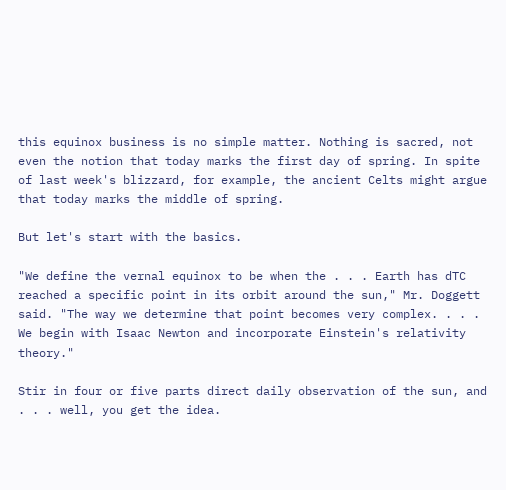this equinox business is no simple matter. Nothing is sacred, not even the notion that today marks the first day of spring. In spite of last week's blizzard, for example, the ancient Celts might argue that today marks the middle of spring.

But let's start with the basics.

"We define the vernal equinox to be when the . . . Earth has dTC reached a specific point in its orbit around the sun," Mr. Doggett said. "The way we determine that point becomes very complex. . . . We begin with Isaac Newton and incorporate Einstein's relativity theory."

Stir in four or five parts direct daily observation of the sun, and . . . well, you get the idea.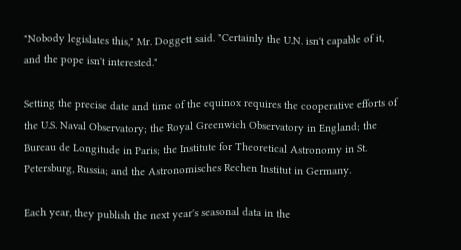"Nobody legislates this," Mr. Doggett said. "Certainly the U.N. isn't capable of it, and the pope isn't interested."

Setting the precise date and time of the equinox requires the cooperative efforts of the U.S. Naval Observatory; the Royal Greenwich Observatory in England; the Bureau de Longitude in Paris; the Institute for Theoretical Astronomy in St. Petersburg, Russia; and the Astronomisches Rechen Institut in Germany.

Each year, they publish the next year's seasonal data in the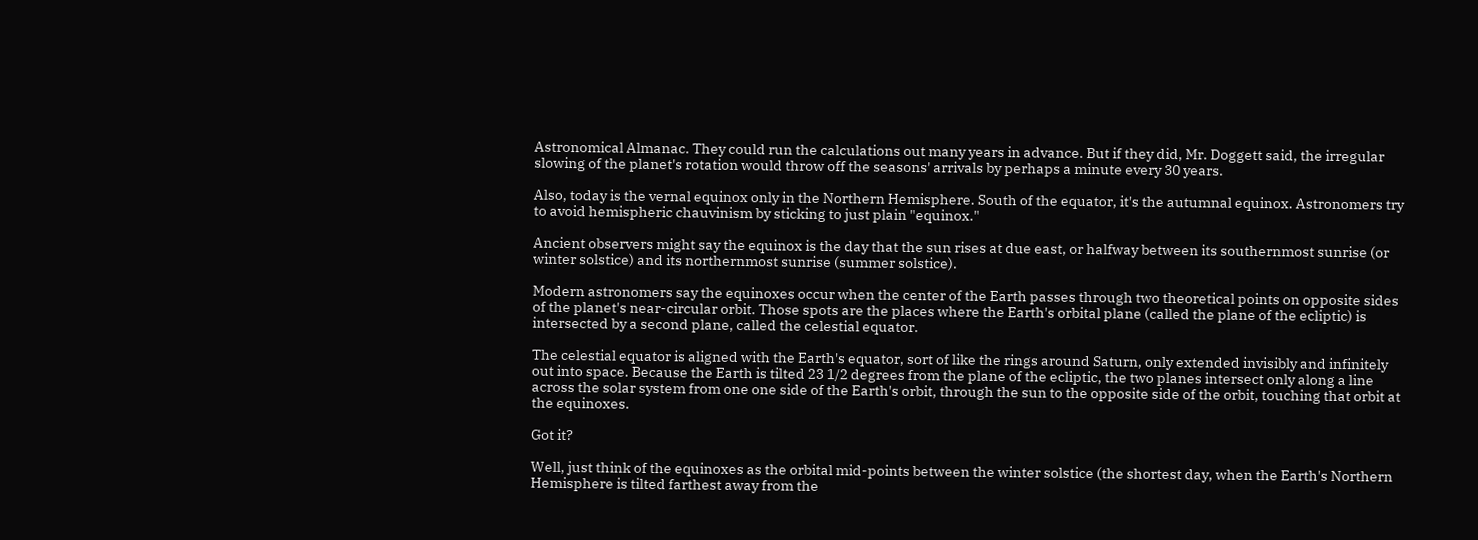Astronomical Almanac. They could run the calculations out many years in advance. But if they did, Mr. Doggett said, the irregular slowing of the planet's rotation would throw off the seasons' arrivals by perhaps a minute every 30 years.

Also, today is the vernal equinox only in the Northern Hemisphere. South of the equator, it's the autumnal equinox. Astronomers try to avoid hemispheric chauvinism by sticking to just plain "equinox."

Ancient observers might say the equinox is the day that the sun rises at due east, or halfway between its southernmost sunrise (or winter solstice) and its northernmost sunrise (summer solstice).

Modern astronomers say the equinoxes occur when the center of the Earth passes through two theoretical points on opposite sides of the planet's near-circular orbit. Those spots are the places where the Earth's orbital plane (called the plane of the ecliptic) is intersected by a second plane, called the celestial equator.

The celestial equator is aligned with the Earth's equator, sort of like the rings around Saturn, only extended invisibly and infinitely out into space. Because the Earth is tilted 23 1/2 degrees from the plane of the ecliptic, the two planes intersect only along a line across the solar system from one one side of the Earth's orbit, through the sun to the opposite side of the orbit, touching that orbit at the equinoxes.

Got it?

Well, just think of the equinoxes as the orbital mid-points between the winter solstice (the shortest day, when the Earth's Northern Hemisphere is tilted farthest away from the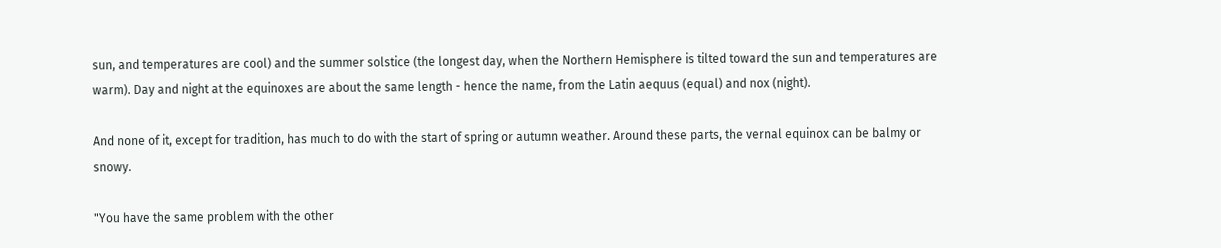sun, and temperatures are cool) and the summer solstice (the longest day, when the Northern Hemisphere is tilted toward the sun and temperatures are warm). Day and night at the equinoxes are about the same length - hence the name, from the Latin aequus (equal) and nox (night).

And none of it, except for tradition, has much to do with the start of spring or autumn weather. Around these parts, the vernal equinox can be balmy or snowy.

"You have the same problem with the other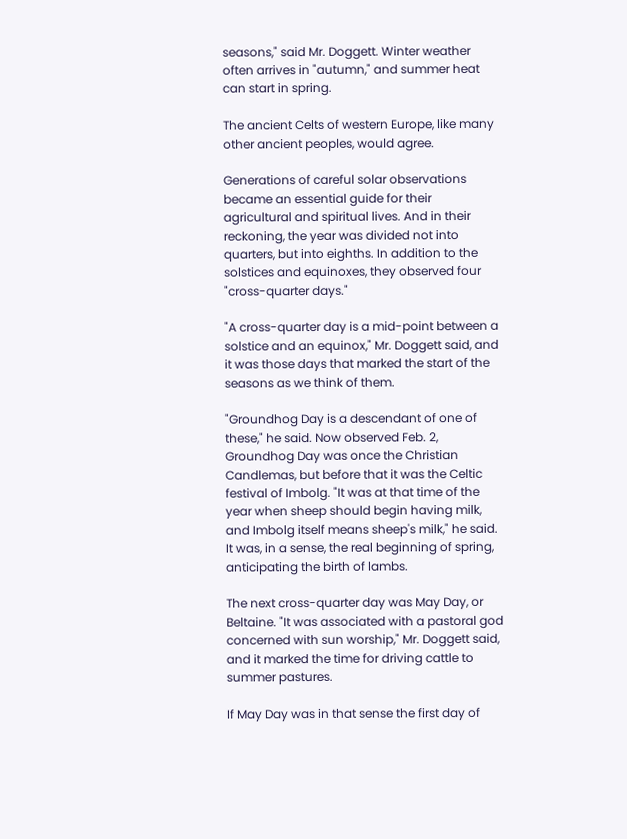seasons," said Mr. Doggett. Winter weather often arrives in "autumn," and summer heat can start in spring.

The ancient Celts of western Europe, like many other ancient peoples, would agree.

Generations of careful solar observations became an essential guide for their agricultural and spiritual lives. And in their reckoning, the year was divided not into quarters, but into eighths. In addition to the solstices and equinoxes, they observed four "cross-quarter days."

"A cross-quarter day is a mid-point between a solstice and an equinox," Mr. Doggett said, and it was those days that marked the start of the seasons as we think of them.

"Groundhog Day is a descendant of one of these," he said. Now observed Feb. 2, Groundhog Day was once the Christian Candlemas, but before that it was the Celtic festival of Imbolg. "It was at that time of the year when sheep should begin having milk, and Imbolg itself means sheep's milk," he said. It was, in a sense, the real beginning of spring, anticipating the birth of lambs.

The next cross-quarter day was May Day, or Beltaine. "It was associated with a pastoral god concerned with sun worship," Mr. Doggett said, and it marked the time for driving cattle to summer pastures.

If May Day was in that sense the first day of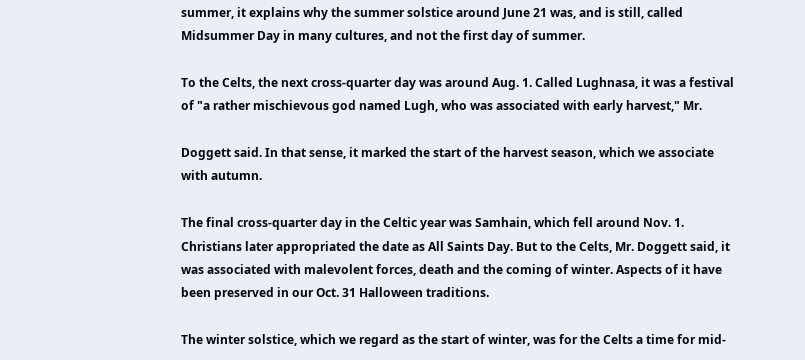summer, it explains why the summer solstice around June 21 was, and is still, called Midsummer Day in many cultures, and not the first day of summer.

To the Celts, the next cross-quarter day was around Aug. 1. Called Lughnasa, it was a festival of "a rather mischievous god named Lugh, who was associated with early harvest," Mr.

Doggett said. In that sense, it marked the start of the harvest season, which we associate with autumn.

The final cross-quarter day in the Celtic year was Samhain, which fell around Nov. 1. Christians later appropriated the date as All Saints Day. But to the Celts, Mr. Doggett said, it was associated with malevolent forces, death and the coming of winter. Aspects of it have been preserved in our Oct. 31 Halloween traditions.

The winter solstice, which we regard as the start of winter, was for the Celts a time for mid-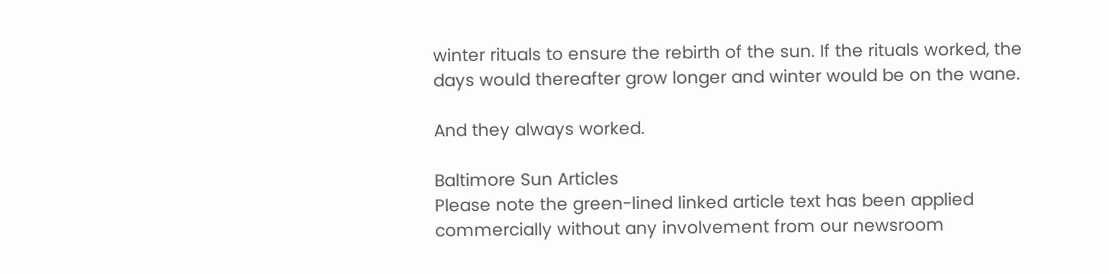winter rituals to ensure the rebirth of the sun. If the rituals worked, the days would thereafter grow longer and winter would be on the wane.

And they always worked.

Baltimore Sun Articles
Please note the green-lined linked article text has been applied commercially without any involvement from our newsroom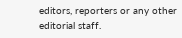editors, reporters or any other editorial staff.